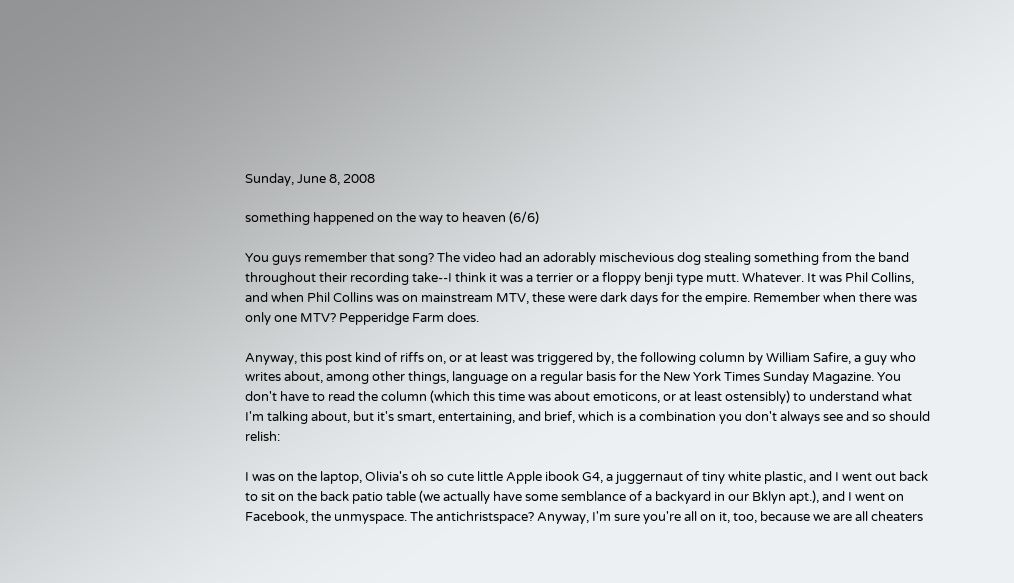Sunday, June 8, 2008

something happened on the way to heaven (6/6)

You guys remember that song? The video had an adorably mischevious dog stealing something from the band throughout their recording take--I think it was a terrier or a floppy benji type mutt. Whatever. It was Phil Collins, and when Phil Collins was on mainstream MTV, these were dark days for the empire. Remember when there was only one MTV? Pepperidge Farm does.

Anyway, this post kind of riffs on, or at least was triggered by, the following column by William Safire, a guy who writes about, among other things, language on a regular basis for the New York Times Sunday Magazine. You don't have to read the column (which this time was about emoticons, or at least ostensibly) to understand what I'm talking about, but it's smart, entertaining, and brief, which is a combination you don't always see and so should relish:

I was on the laptop, Olivia's oh so cute little Apple ibook G4, a juggernaut of tiny white plastic, and I went out back to sit on the back patio table (we actually have some semblance of a backyard in our Bklyn apt.), and I went on Facebook, the unmyspace. The antichristspace? Anyway, I'm sure you're all on it, too, because we are all cheaters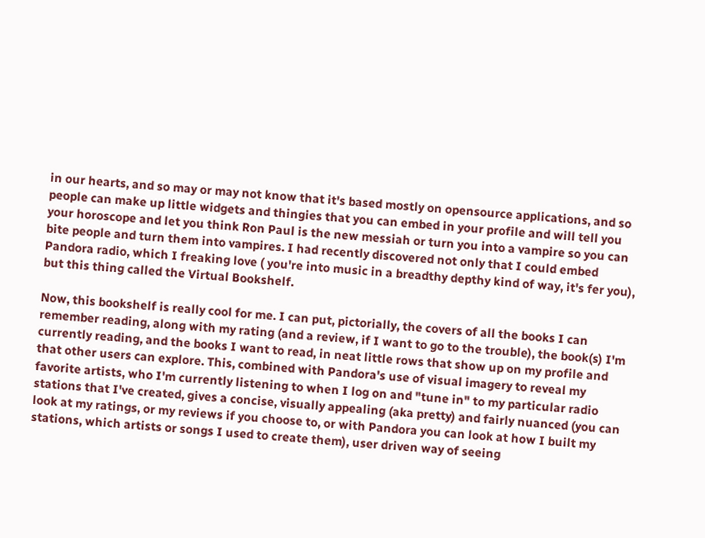in our hearts, and so may or may not know that it's based mostly on opensource applications, and so people can make up little widgets and thingies that you can embed in your profile and will tell you your horoscope and let you think Ron Paul is the new messiah or turn you into a vampire so you can bite people and turn them into vampires. I had recently discovered not only that I could embed Pandora radio, which I freaking love ( you're into music in a breadthy depthy kind of way, it's fer you), but this thing called the Virtual Bookshelf.

Now, this bookshelf is really cool for me. I can put, pictorially, the covers of all the books I can remember reading, along with my rating (and a review, if I want to go to the trouble), the book(s) I'm currently reading, and the books I want to read, in neat little rows that show up on my profile and that other users can explore. This, combined with Pandora's use of visual imagery to reveal my favorite artists, who I'm currently listening to when I log on and "tune in" to my particular radio stations that I've created, gives a concise, visually appealing (aka pretty) and fairly nuanced (you can look at my ratings, or my reviews if you choose to, or with Pandora you can look at how I built my stations, which artists or songs I used to create them), user driven way of seeing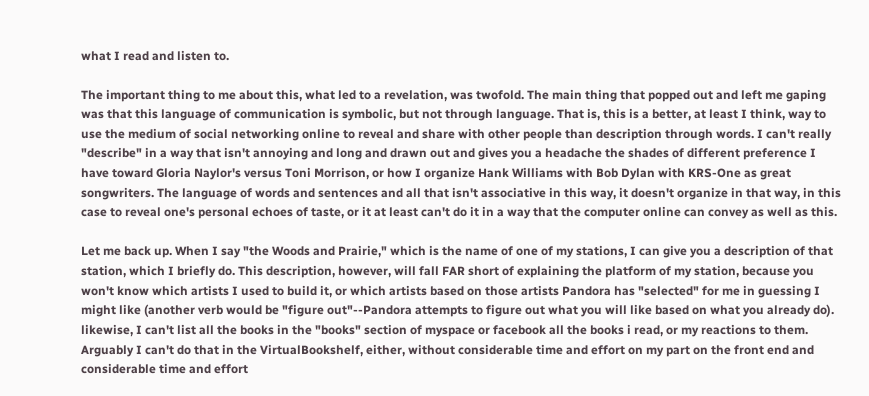what I read and listen to.

The important thing to me about this, what led to a revelation, was twofold. The main thing that popped out and left me gaping was that this language of communication is symbolic, but not through language. That is, this is a better, at least I think, way to use the medium of social networking online to reveal and share with other people than description through words. I can't really "describe" in a way that isn't annoying and long and drawn out and gives you a headache the shades of different preference I have toward Gloria Naylor's versus Toni Morrison, or how I organize Hank Williams with Bob Dylan with KRS-One as great songwriters. The language of words and sentences and all that isn't associative in this way, it doesn't organize in that way, in this case to reveal one's personal echoes of taste, or it at least can't do it in a way that the computer online can convey as well as this.

Let me back up. When I say "the Woods and Prairie," which is the name of one of my stations, I can give you a description of that station, which I briefly do. This description, however, will fall FAR short of explaining the platform of my station, because you won't know which artists I used to build it, or which artists based on those artists Pandora has "selected" for me in guessing I might like (another verb would be "figure out"--Pandora attempts to figure out what you will like based on what you already do). likewise, I can't list all the books in the "books" section of myspace or facebook all the books i read, or my reactions to them. Arguably I can't do that in the VirtualBookshelf, either, without considerable time and effort on my part on the front end and considerable time and effort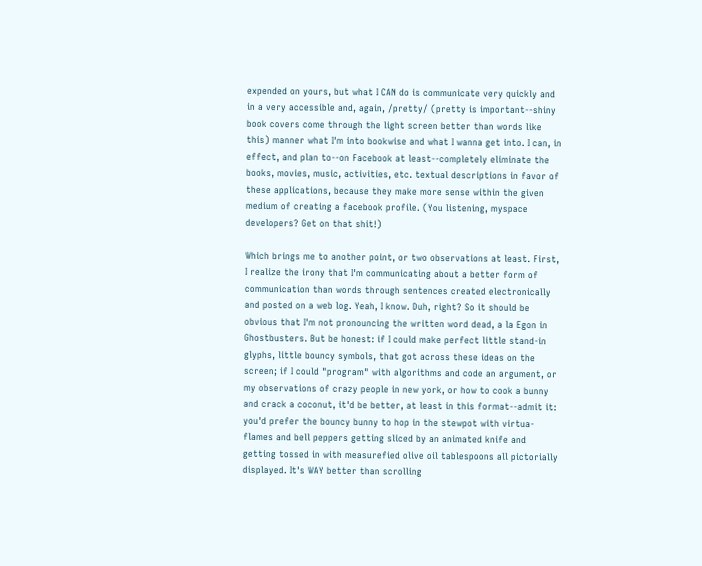expended on yours, but what I CAN do is communicate very quickly and in a very accessible and, again, /pretty/ (pretty is important--shiny book covers come through the light screen better than words like this) manner what I'm into bookwise and what I wanna get into. I can, in effect, and plan to--on Facebook at least--completely eliminate the books, movies, music, activities, etc. textual descriptions in favor of these applications, because they make more sense within the given medium of creating a facebook profile. (You listening, myspace developers? Get on that shit!)

Which brings me to another point, or two observations at least. First, I realize the irony that I'm communicating about a better form of communication than words through sentences created electronically and posted on a web log. Yeah, I know. Duh, right? So it should be obvious that I'm not pronouncing the written word dead, a la Egon in Ghostbusters. But be honest: if I could make perfect little stand-in glyphs, little bouncy symbols, that got across these ideas on the screen; if I could "program" with algorithms and code an argument, or my observations of crazy people in new york, or how to cook a bunny and crack a coconut, it'd be better, at least in this format--admit it: you'd prefer the bouncy bunny to hop in the stewpot with virtua-flames and bell peppers getting sliced by an animated knife and getting tossed in with measurefied olive oil tablespoons all pictorially displayed. It's WAY better than scrolling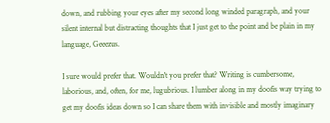down, and rubbing your eyes after my second long winded paragraph, and your silent internal but distracting thoughts that I just get to the point and be plain in my language, Geeezus.

I sure would prefer that. Wouldn't you prefer that? Writing is cumbersome, laborious, and, often, for me, lugubrious. I lumber along in my doofis way trying to get my doofis ideas down so I can share them with invisible and mostly imaginary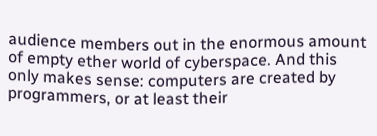audience members out in the enormous amount of empty ether world of cyberspace. And this only makes sense: computers are created by programmers, or at least their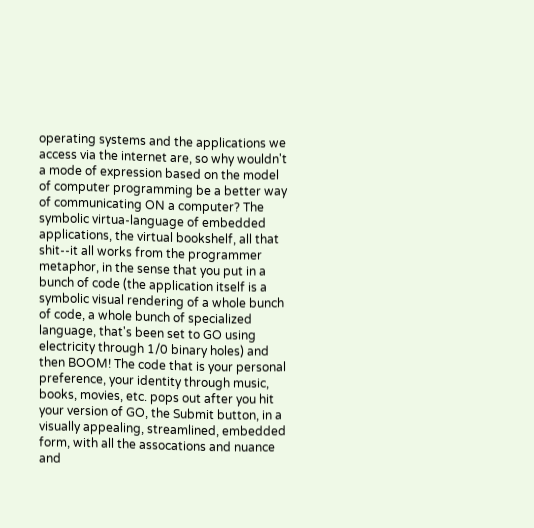operating systems and the applications we access via the internet are, so why wouldn't a mode of expression based on the model of computer programming be a better way of communicating ON a computer? The symbolic virtua-language of embedded applications, the virtual bookshelf, all that shit--it all works from the programmer metaphor, in the sense that you put in a bunch of code (the application itself is a symbolic visual rendering of a whole bunch of code, a whole bunch of specialized language, that's been set to GO using electricity through 1/0 binary holes) and then BOOM! The code that is your personal preference, your identity through music, books, movies, etc. pops out after you hit your version of GO, the Submit button, in a visually appealing, streamlined, embedded form, with all the assocations and nuance and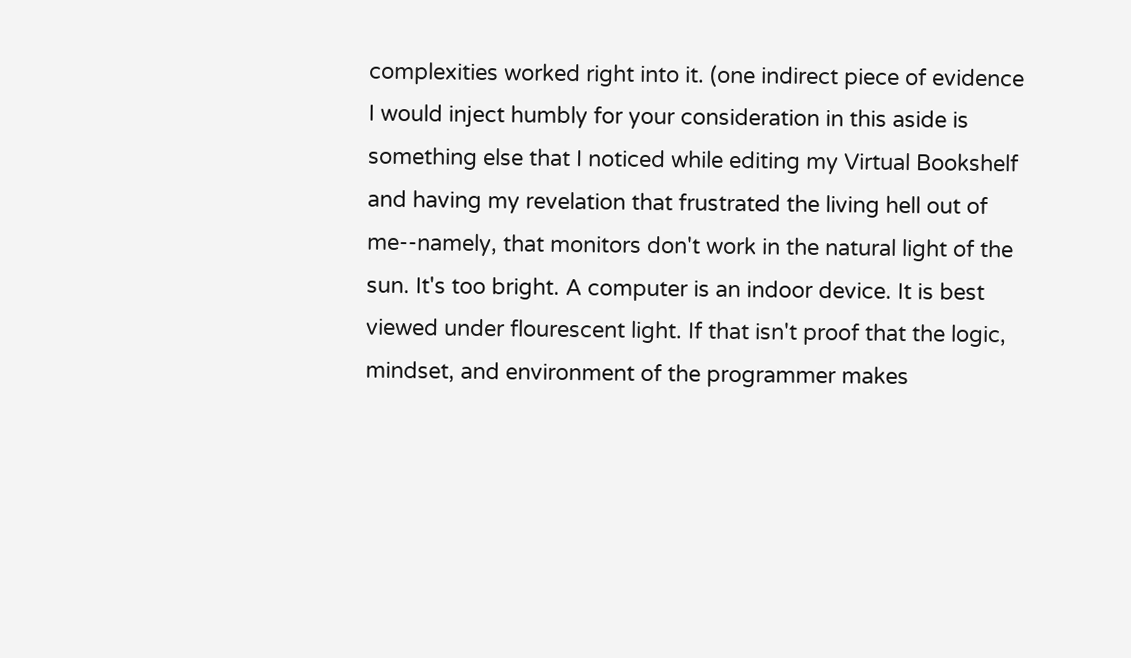complexities worked right into it. (one indirect piece of evidence I would inject humbly for your consideration in this aside is something else that I noticed while editing my Virtual Bookshelf and having my revelation that frustrated the living hell out of me--namely, that monitors don't work in the natural light of the sun. It's too bright. A computer is an indoor device. It is best viewed under flourescent light. If that isn't proof that the logic, mindset, and environment of the programmer makes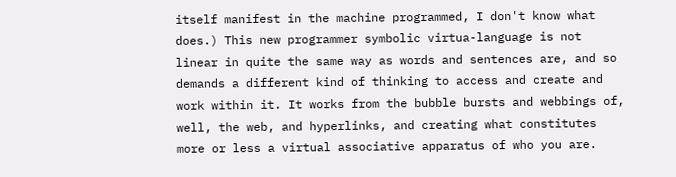itself manifest in the machine programmed, I don't know what does.) This new programmer symbolic virtua-language is not linear in quite the same way as words and sentences are, and so demands a different kind of thinking to access and create and work within it. It works from the bubble bursts and webbings of, well, the web, and hyperlinks, and creating what constitutes more or less a virtual associative apparatus of who you are.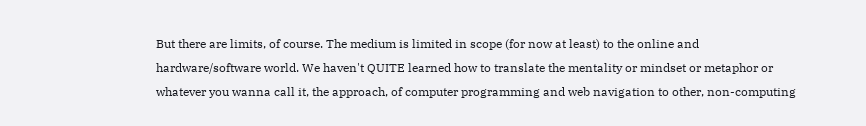But there are limits, of course. The medium is limited in scope (for now at least) to the online and hardware/software world. We haven't QUITE learned how to translate the mentality or mindset or metaphor or whatever you wanna call it, the approach, of computer programming and web navigation to other, non-computing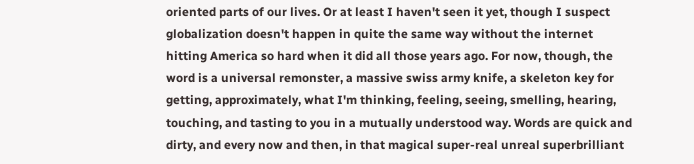oriented parts of our lives. Or at least I haven't seen it yet, though I suspect globalization doesn't happen in quite the same way without the internet hitting America so hard when it did all those years ago. For now, though, the word is a universal remonster, a massive swiss army knife, a skeleton key for getting, approximately, what I'm thinking, feeling, seeing, smelling, hearing, touching, and tasting to you in a mutually understood way. Words are quick and dirty, and every now and then, in that magical super-real unreal superbrilliant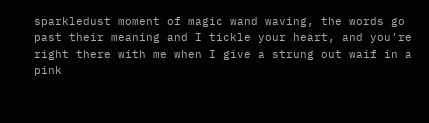sparkledust moment of magic wand waving, the words go past their meaning and I tickle your heart, and you're right there with me when I give a strung out waif in a pink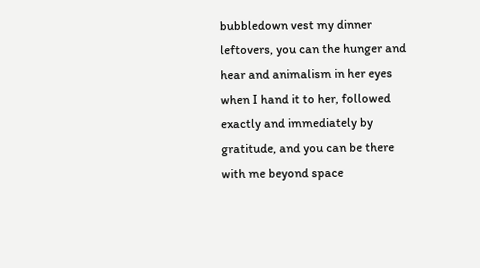bubbledown vest my dinner leftovers, you can the hunger and hear and animalism in her eyes when I hand it to her, followed exactly and immediately by gratitude, and you can be there with me beyond space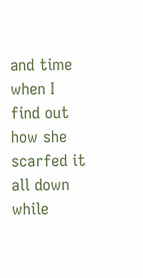and time when I find out how she scarfed it all down while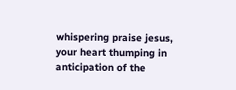whispering praise jesus, your heart thumping in anticipation of the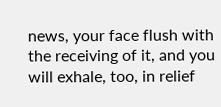news, your face flush with the receiving of it, and you will exhale, too, in relief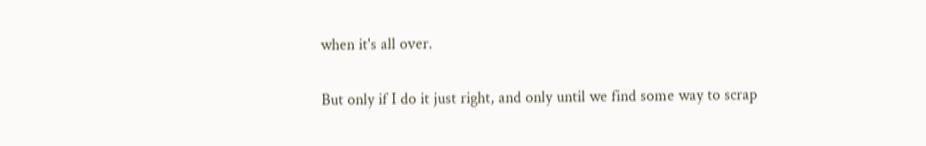when it's all over.

But only if I do it just right, and only until we find some way to scrap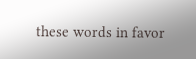these words in favor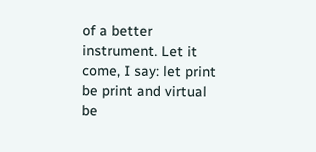of a better instrument. Let it come, I say: let print be print and virtual be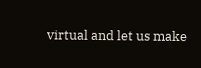virtual and let us make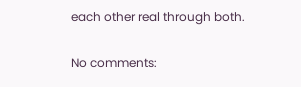each other real through both.

No comments: